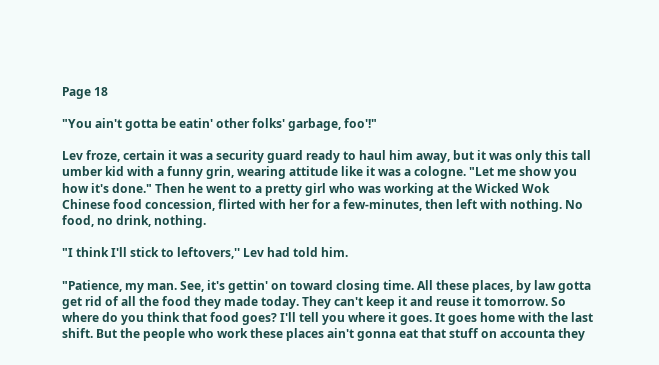Page 18

"You ain't gotta be eatin' other folks' garbage, foo'!"

Lev froze, certain it was a security guard ready to haul him away, but it was only this tall umber kid with a funny grin, wearing attitude like it was a cologne. "Let me show you how it's done." Then he went to a pretty girl who was working at the Wicked Wok Chinese food concession, flirted with her for a few-minutes, then left with nothing. No food, no drink, nothing.

"I think I'll stick to leftovers,'' Lev had told him.

"Patience, my man. See, it's gettin' on toward closing time. All these places, by law gotta get rid of all the food they made today. They can't keep it and reuse it tomorrow. So where do you think that food goes? I'll tell you where it goes. It goes home with the last shift. But the people who work these places ain't gonna eat that stuff on accounta they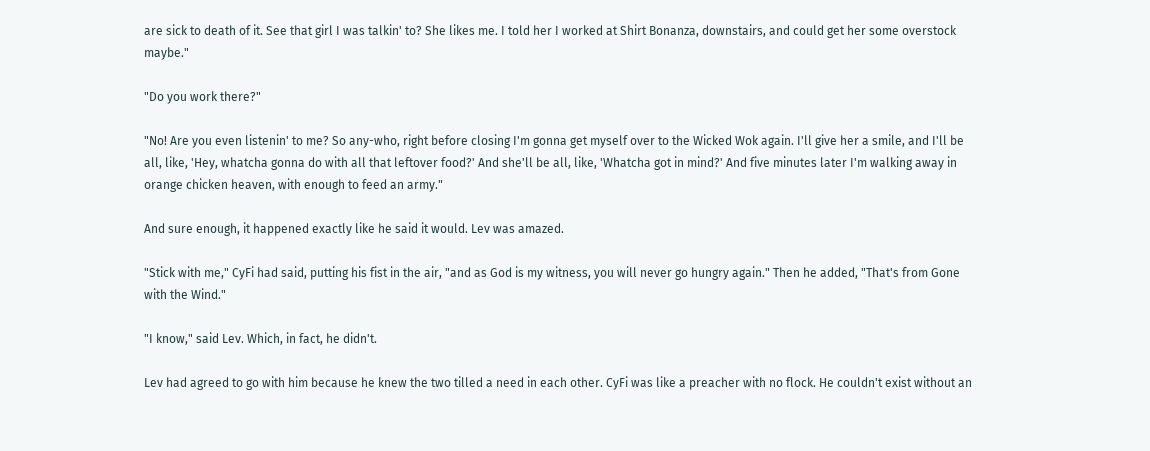are sick to death of it. See that girl I was talkin' to? She likes me. I told her I worked at Shirt Bonanza, downstairs, and could get her some overstock maybe."

"Do you work there?"

"No! Are you even listenin' to me? So any-who, right before closing I'm gonna get myself over to the Wicked Wok again. I'll give her a smile, and I'll be all, like, 'Hey, whatcha gonna do with all that leftover food?' And she'll be all, like, 'Whatcha got in mind?' And five minutes later I'm walking away in orange chicken heaven, with enough to feed an army."

And sure enough, it happened exactly like he said it would. Lev was amazed.

"Stick with me," CyFi had said, putting his fist in the air, "and as God is my witness, you will never go hungry again." Then he added, "That's from Gone with the Wind."

"I know," said Lev. Which, in fact, he didn't.

Lev had agreed to go with him because he knew the two tilled a need in each other. CyFi was like a preacher with no flock. He couldn't exist without an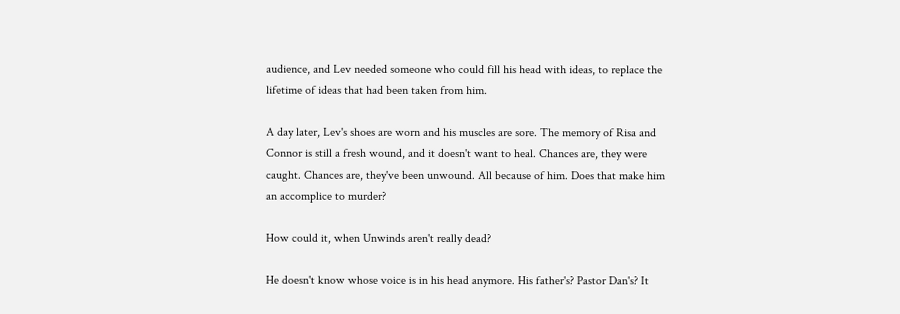audience, and Lev needed someone who could fill his head with ideas, to replace the lifetime of ideas that had been taken from him.

A day later, Lev's shoes are worn and his muscles are sore. The memory of Risa and Connor is still a fresh wound, and it doesn't want to heal. Chances are, they were caught. Chances are, they've been unwound. All because of him. Does that make him an accomplice to murder?

How could it, when Unwinds aren't really dead?

He doesn't know whose voice is in his head anymore. His father's? Pastor Dan's? It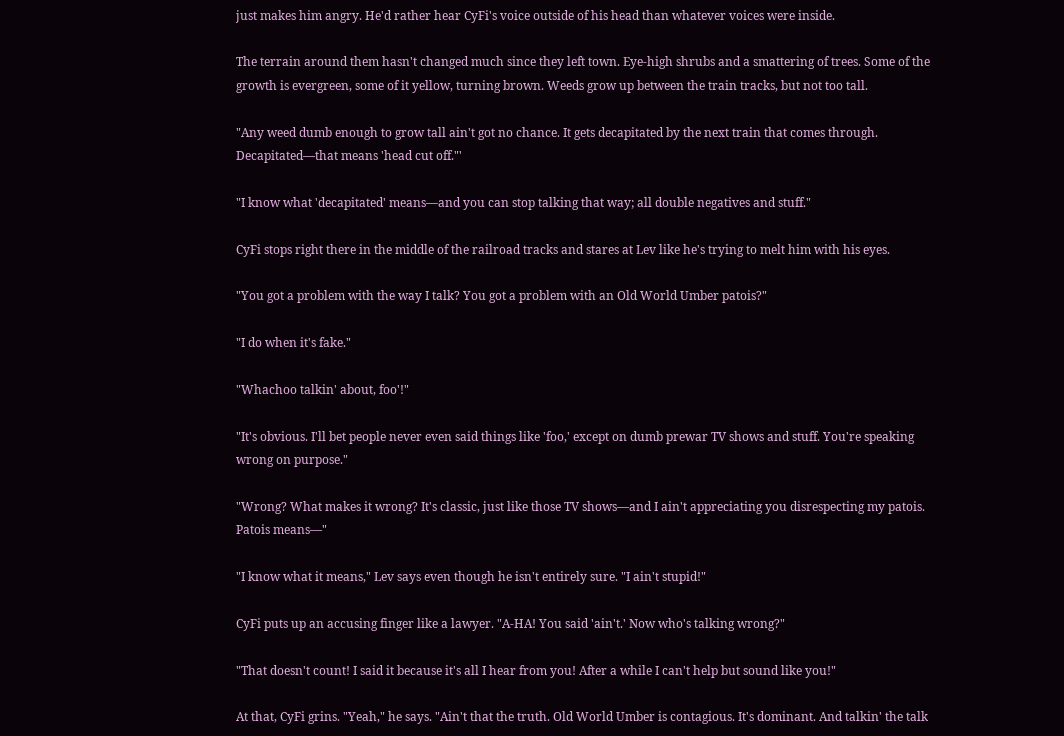just makes him angry. He'd rather hear CyFi's voice outside of his head than whatever voices were inside.

The terrain around them hasn't changed much since they left town. Eye-high shrubs and a smattering of trees. Some of the growth is evergreen, some of it yellow, turning brown. Weeds grow up between the train tracks, but not too tall.

"Any weed dumb enough to grow tall ain't got no chance. It gets decapitated by the next train that comes through. Decapitated—that means 'head cut off."'

"I know what 'decapitated' means—and you can stop talking that way; all double negatives and stuff."

CyFi stops right there in the middle of the railroad tracks and stares at Lev like he's trying to melt him with his eyes.

"You got a problem with the way I talk? You got a problem with an Old World Umber patois?"

"I do when it's fake."

"Whachoo talkin' about, foo'!"

"It's obvious. I'll bet people never even said things like 'foo,' except on dumb prewar TV shows and stuff. You're speaking wrong on purpose."

"Wrong? What makes it wrong? It's classic, just like those TV shows—and I ain't appreciating you disrespecting my patois. Patois means—"

"I know what it means," Lev says even though he isn't entirely sure. "I ain't stupid!"

CyFi puts up an accusing finger like a lawyer. "A-HA! You said 'ain't.' Now who's talking wrong?"

"That doesn't count! I said it because it's all I hear from you! After a while I can't help but sound like you!"

At that, CyFi grins. "Yeah," he says. "Ain't that the truth. Old World Umber is contagious. It's dominant. And talkin' the talk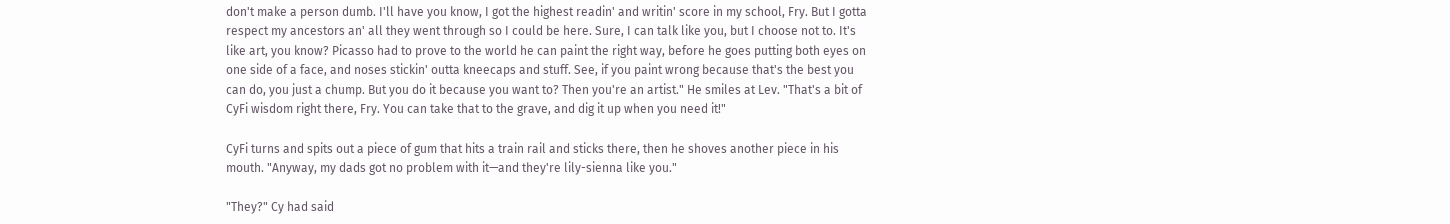don't make a person dumb. I'll have you know, I got the highest readin' and writin' score in my school, Fry. But I gotta respect my ancestors an' all they went through so I could be here. Sure, I can talk like you, but I choose not to. It's like art, you know? Picasso had to prove to the world he can paint the right way, before he goes putting both eyes on one side of a face, and noses stickin' outta kneecaps and stuff. See, if you paint wrong because that's the best you can do, you just a chump. But you do it because you want to? Then you're an artist." He smiles at Lev. "That's a bit of CyFi wisdom right there, Fry. You can take that to the grave, and dig it up when you need it!"

CyFi turns and spits out a piece of gum that hits a train rail and sticks there, then he shoves another piece in his mouth. "Anyway, my dads got no problem with it—and they're lily-sienna like you."

"They?" Cy had said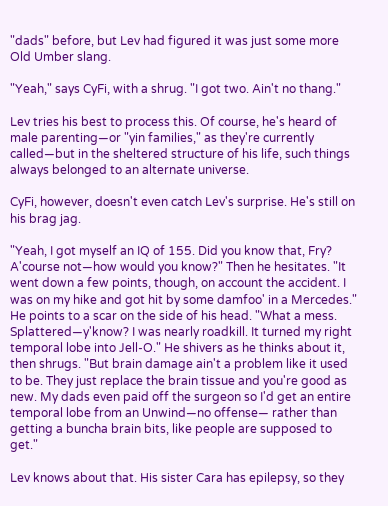"dads" before, but Lev had figured it was just some more Old Umber slang.

"Yeah," says CyFi, with a shrug. "I got two. Ain't no thang."

Lev tries his best to process this. Of course, he's heard of male parenting—or "yin families," as they're currently called—but in the sheltered structure of his life, such things always belonged to an alternate universe.

CyFi, however, doesn't even catch Lev's surprise. He's still on his brag jag.

"Yeah, I got myself an IQ of 155. Did you know that, Fry? A'course not—how would you know?" Then he hesitates. "It went down a few points, though, on account the accident. I was on my hike and got hit by some damfoo' in a Mercedes." He points to a scar on the side of his head. "What a mess. Splattered—y'know? I was nearly roadkill. It turned my right temporal lobe into Jell-O." He shivers as he thinks about it, then shrugs. "But brain damage ain't a problem like it used to be. They just replace the brain tissue and you're good as new. My dads even paid off the surgeon so I'd get an entire temporal lobe from an Unwind—no offense— rather than getting a buncha brain bits, like people are supposed to get."

Lev knows about that. His sister Cara has epilepsy, so they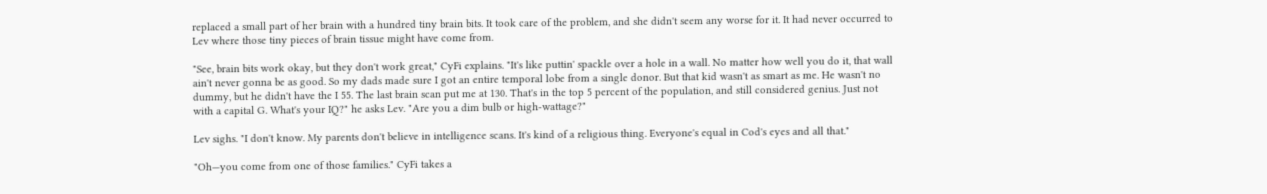replaced a small part of her brain with a hundred tiny brain bits. It took care of the problem, and she didn't seem any worse for it. It had never occurred to Lev where those tiny pieces of brain tissue might have come from.

"See, brain bits work okay, but they don't work great," CyFi explains. "It's like puttin' spackle over a hole in a wall. No matter how well you do it, that wall ain't never gonna be as good. So my dads made sure I got an entire temporal lobe from a single donor. But that kid wasn't as smart as me. He wasn't no dummy, but he didn't have the I 55. The last brain scan put me at 130. That's in the top 5 percent of the population, and still considered genius. Just not with a capital G. What's your IQ?" he asks Lev. "Are you a dim bulb or high-wattage?"

Lev sighs. "I don't know. My parents don't believe in intelligence scans. It's kind of a religious thing. Everyone's equal in Cod's eyes and all that."

"Oh—you come from one of those families." CyFi takes a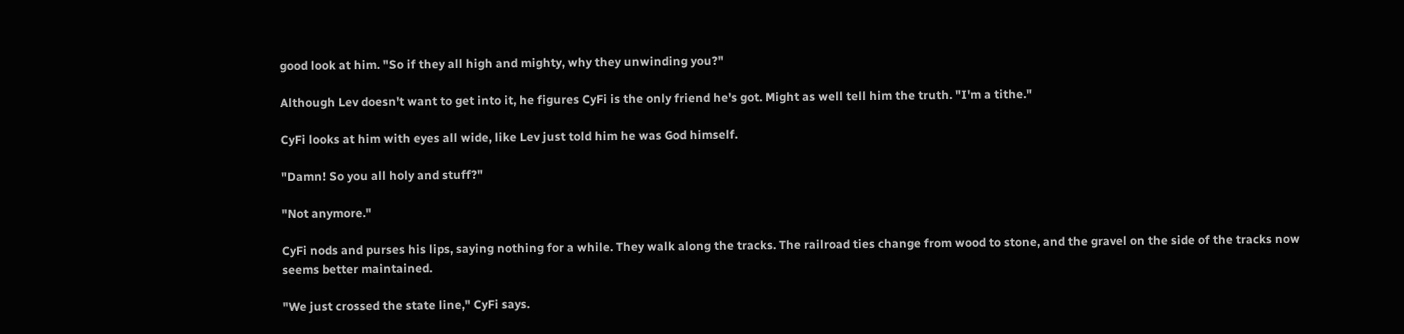good look at him. "So if they all high and mighty, why they unwinding you?"

Although Lev doesn't want to get into it, he figures CyFi is the only friend he's got. Might as well tell him the truth. "I'm a tithe."

CyFi looks at him with eyes all wide, like Lev just told him he was God himself.

"Damn! So you all holy and stuff?"

"Not anymore."

CyFi nods and purses his lips, saying nothing for a while. They walk along the tracks. The railroad ties change from wood to stone, and the gravel on the side of the tracks now seems better maintained.

"We just crossed the state line," CyFi says.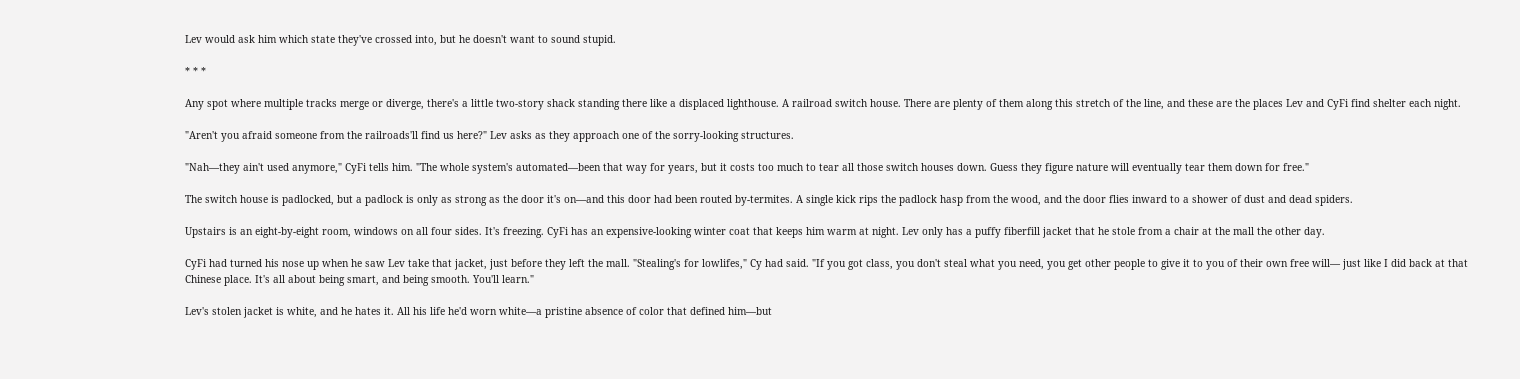Lev would ask him which state they've crossed into, but he doesn't want to sound stupid.

* * *

Any spot where multiple tracks merge or diverge, there's a little two-story shack standing there like a displaced lighthouse. A railroad switch house. There are plenty of them along this stretch of the line, and these are the places Lev and CyFi find shelter each night.

"Aren't you afraid someone from the railroads'll find us here?" Lev asks as they approach one of the sorry-looking structures.

"Nah—they ain't used anymore," CyFi tells him. "The whole system's automated—been that way for years, but it costs too much to tear all those switch houses down. Guess they figure nature will eventually tear them down for free."

The switch house is padlocked, but a padlock is only as strong as the door it's on—and this door had been routed by-termites. A single kick rips the padlock hasp from the wood, and the door flies inward to a shower of dust and dead spiders.

Upstairs is an eight-by-eight room, windows on all four sides. It's freezing. CyFi has an expensive-looking winter coat that keeps him warm at night. Lev only has a puffy fiberfill jacket that he stole from a chair at the mall the other day.

CyFi had turned his nose up when he saw Lev take that jacket, just before they left the mall. "Stealing's for lowlifes," Cy had said. "If you got class, you don't steal what you need, you get other people to give it to you of their own free will— just like I did back at that Chinese place. It's all about being smart, and being smooth. You'll learn."

Lev's stolen jacket is white, and he hates it. All his life he'd worn white—a pristine absence of color that defined him—but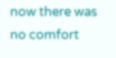now there was no comfort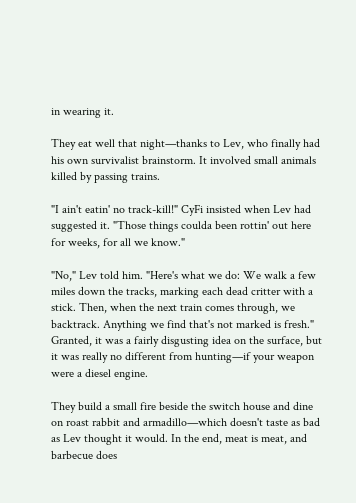in wearing it.

They eat well that night—thanks to Lev, who finally had his own survivalist brainstorm. It involved small animals killed by passing trains.

"I ain't eatin' no track-kill!" CyFi insisted when Lev had suggested it. "Those things coulda been rottin' out here for weeks, for all we know."

"No," Lev told him. "Here's what we do: We walk a few miles down the tracks, marking each dead critter with a stick. Then, when the next train comes through, we backtrack. Anything we find that's not marked is fresh." Granted, it was a fairly disgusting idea on the surface, but it was really no different from hunting—if your weapon were a diesel engine.

They build a small fire beside the switch house and dine on roast rabbit and armadillo—which doesn't taste as bad as Lev thought it would. In the end, meat is meat, and barbecue does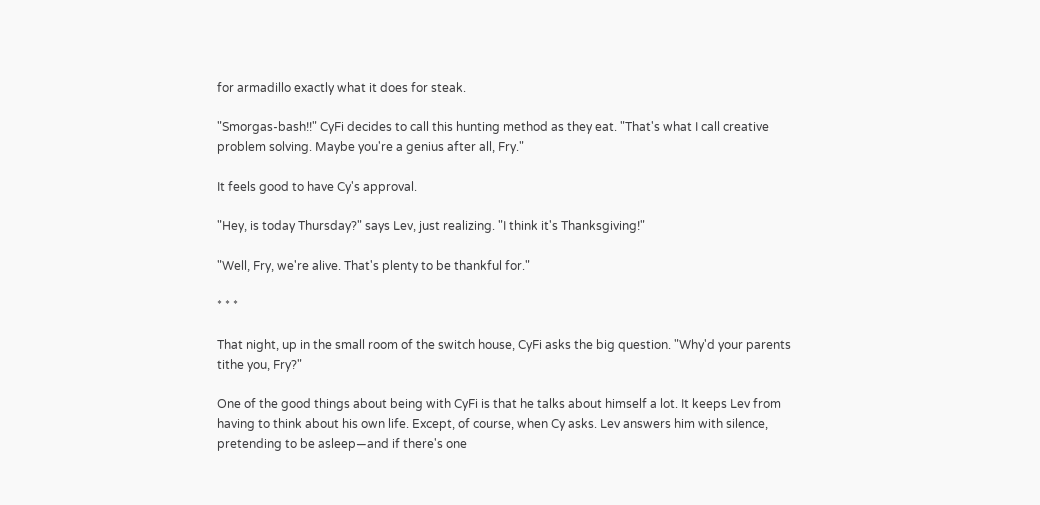for armadillo exactly what it does for steak.

"Smorgas-bash!!" CyFi decides to call this hunting method as they eat. "That's what I call creative problem solving. Maybe you're a genius after all, Fry."

It feels good to have Cy's approval.

"Hey, is today Thursday?" says Lev, just realizing. "I think it's Thanksgiving!"

"Well, Fry, we're alive. That's plenty to be thankful for."

* * *

That night, up in the small room of the switch house, CyFi asks the big question. "Why'd your parents tithe you, Fry?"

One of the good things about being with CyFi is that he talks about himself a lot. It keeps Lev from having to think about his own life. Except, of course, when Cy asks. Lev answers him with silence, pretending to be asleep—and if there's one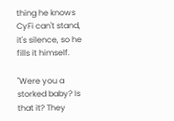thing he knows CyFi can't stand, it's silence, so he fills it himself.

"Were you a storked baby? Is that it? They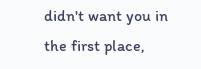didn't want you in the first place,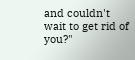and couldn't wait to get rid of you?"